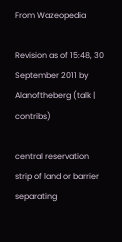From Wazeopedia

Revision as of 15:48, 30 September 2011 by Alanoftheberg (talk | contribs)

central reservation
strip of land or barrier separating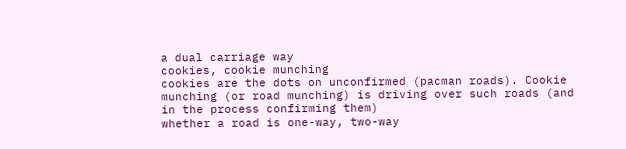a dual carriage way
cookies, cookie munching
cookies are the dots on unconfirmed (pacman roads). Cookie munching (or road munching) is driving over such roads (and in the process confirming them)
whether a road is one-way, two-way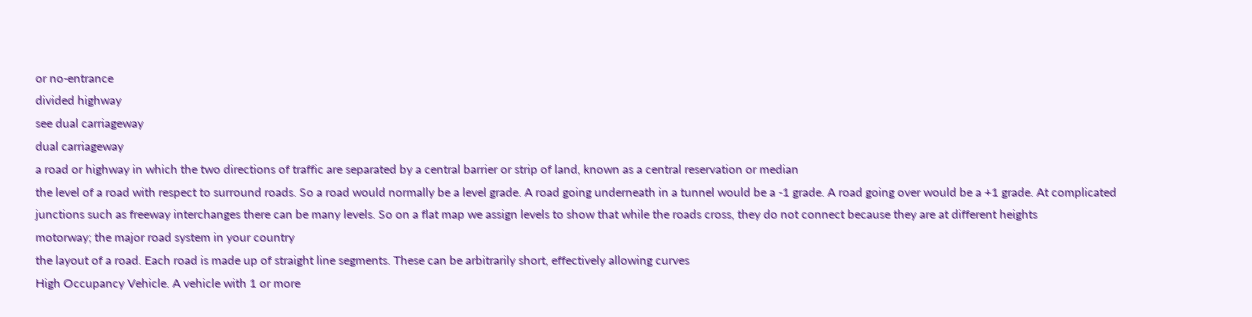or no-entrance
divided highway
see dual carriageway
dual carriageway
a road or highway in which the two directions of traffic are separated by a central barrier or strip of land, known as a central reservation or median
the level of a road with respect to surround roads. So a road would normally be a level grade. A road going underneath in a tunnel would be a -1 grade. A road going over would be a +1 grade. At complicated junctions such as freeway interchanges there can be many levels. So on a flat map we assign levels to show that while the roads cross, they do not connect because they are at different heights
motorway; the major road system in your country
the layout of a road. Each road is made up of straight line segments. These can be arbitrarily short, effectively allowing curves
High Occupancy Vehicle. A vehicle with 1 or more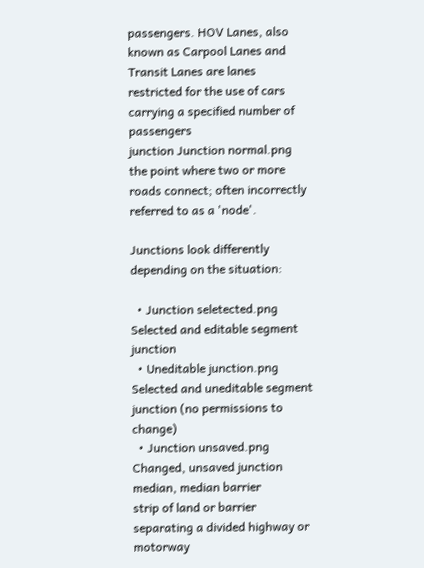passengers. HOV Lanes, also known as Carpool Lanes and Transit Lanes are lanes restricted for the use of cars carrying a specified number of passengers
junction Junction normal.png
the point where two or more roads connect; often incorrectly referred to as a 'node'.

Junctions look differently depending on the situation:

  • Junction seletected.png Selected and editable segment junction
  • Uneditable junction.png Selected and uneditable segment junction (no permissions to change)
  • Junction unsaved.png Changed, unsaved junction
median, median barrier
strip of land or barrier separating a divided highway or motorway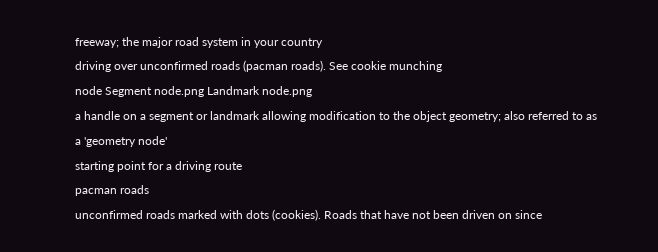freeway; the major road system in your country
driving over unconfirmed roads (pacman roads). See cookie munching
node Segment node.png Landmark node.png
a handle on a segment or landmark allowing modification to the object geometry; also referred to as a 'geometry node'
starting point for a driving route
pacman roads
unconfirmed roads marked with dots (cookies). Roads that have not been driven on since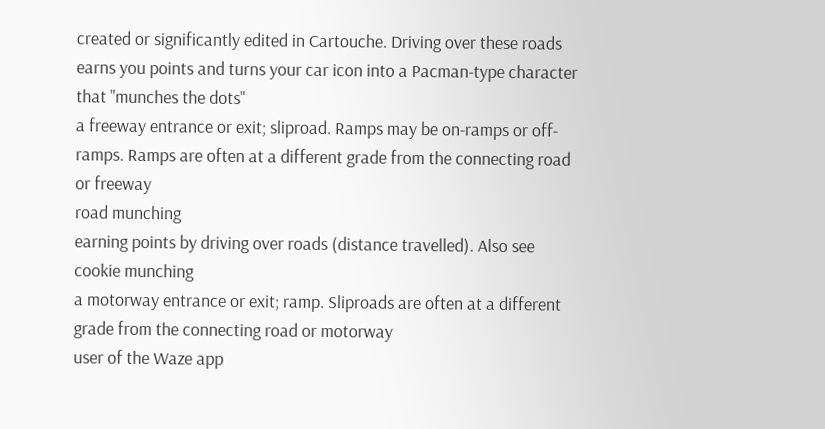created or significantly edited in Cartouche. Driving over these roads earns you points and turns your car icon into a Pacman-type character that "munches the dots"
a freeway entrance or exit; sliproad. Ramps may be on-ramps or off-ramps. Ramps are often at a different grade from the connecting road or freeway
road munching
earning points by driving over roads (distance travelled). Also see cookie munching
a motorway entrance or exit; ramp. Sliproads are often at a different grade from the connecting road or motorway
user of the Waze app